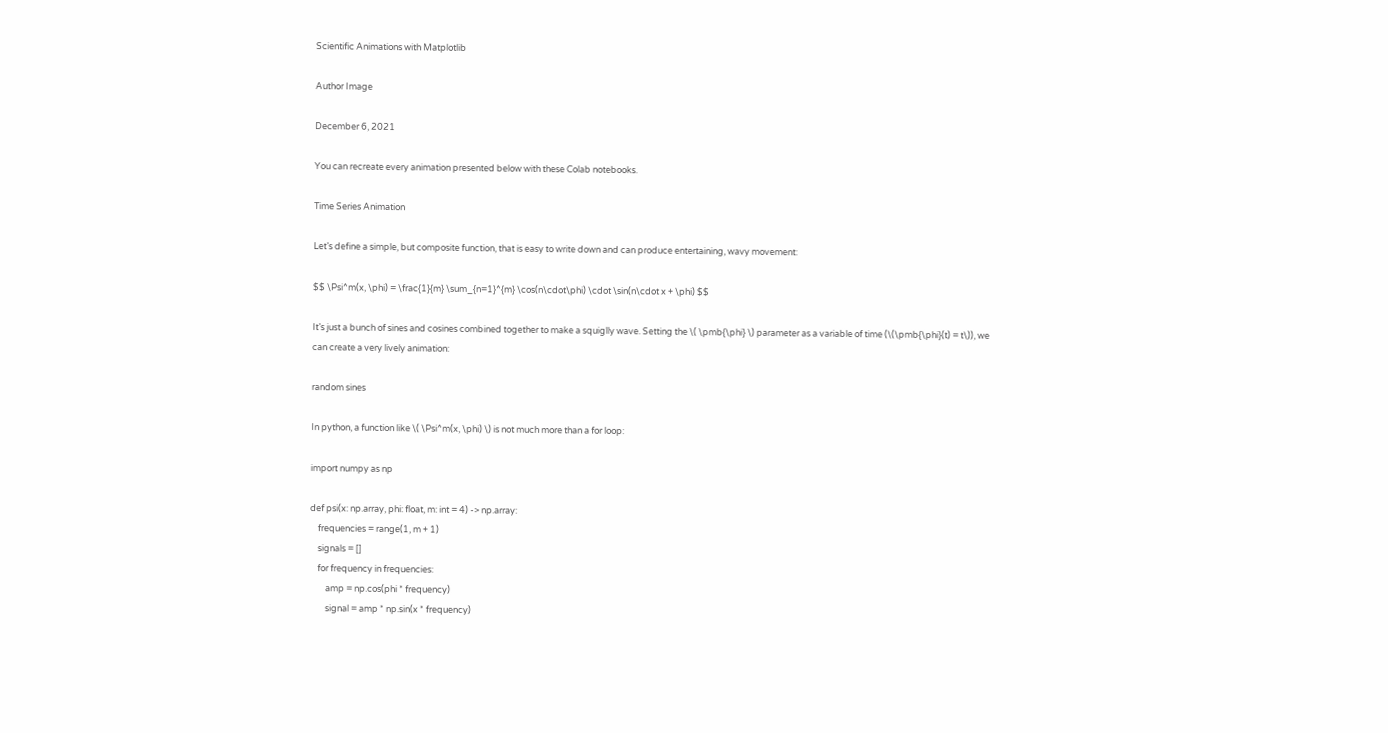Scientific Animations with Matplotlib

Author Image

December 6, 2021

You can recreate every animation presented below with these Colab notebooks.

Time Series Animation

Let’s define a simple, but composite function, that is easy to write down and can produce entertaining, wavy movement:

$$ \Psi^m(x, \phi) = \frac{1}{m} \sum_{n=1}^{m} \cos(n\cdot\phi) \cdot \sin(n\cdot x + \phi) $$

It’s just a bunch of sines and cosines combined together to make a squiglly wave. Setting the \( \pmb{\phi} \) parameter as a variable of time (\(\pmb{\phi}(t) = t\)), we can create a very lively animation:

random sines

In python, a function like \( \Psi^m(x, \phi) \) is not much more than a for loop:

import numpy as np

def psi(x: np.array, phi: float, m: int = 4) -> np.array:
    frequencies = range(1, m + 1)
    signals = []
    for frequency in frequencies:
        amp = np.cos(phi * frequency)
        signal = amp * np.sin(x * frequency)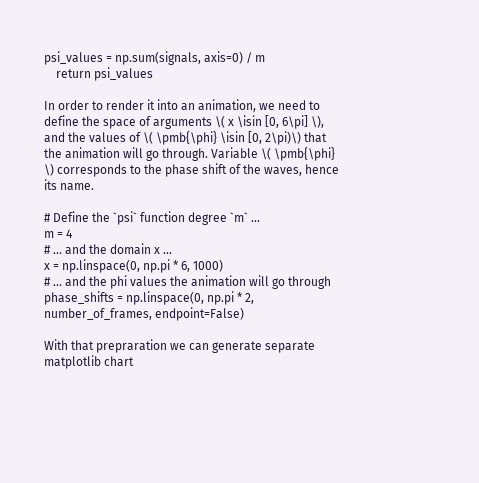psi_values = np.sum(signals, axis=0) / m
    return psi_values

In order to render it into an animation, we need to define the space of arguments \( x \isin [0, 6\pi] \), and the values of \( \pmb{\phi} \isin [0, 2\pi)\) that the animation will go through. Variable \( \pmb{\phi} \) corresponds to the phase shift of the waves, hence its name.

# Define the `psi` function degree `m` ...
m = 4
# ... and the domain x ...
x = np.linspace(0, np.pi * 6, 1000)
# ... and the phi values the animation will go through
phase_shifts = np.linspace(0, np.pi * 2, number_of_frames, endpoint=False)

With that prepraration we can generate separate matplotlib chart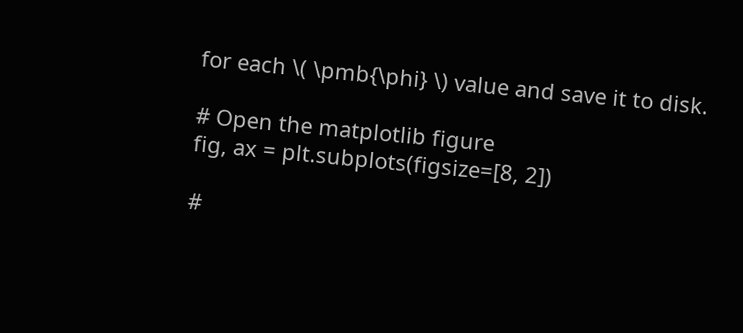for each \( \pmb{\phi} \) value and save it to disk.

# Open the matplotlib figure
fig, ax = plt.subplots(figsize=[8, 2])

#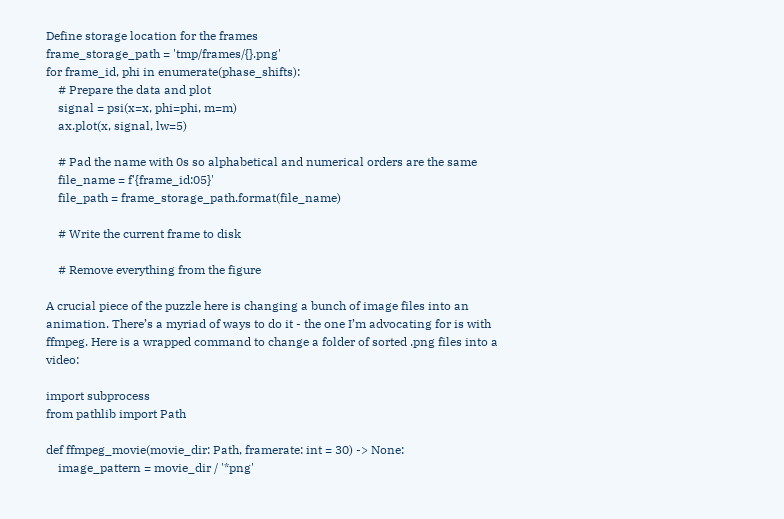Define storage location for the frames
frame_storage_path = 'tmp/frames/{}.png'
for frame_id, phi in enumerate(phase_shifts):
    # Prepare the data and plot
    signal = psi(x=x, phi=phi, m=m)
    ax.plot(x, signal, lw=5)

    # Pad the name with 0s so alphabetical and numerical orders are the same
    file_name = f'{frame_id:05}'
    file_path = frame_storage_path.format(file_name)

    # Write the current frame to disk

    # Remove everything from the figure

A crucial piece of the puzzle here is changing a bunch of image files into an animation. There’s a myriad of ways to do it - the one I’m advocating for is with ffmpeg. Here is a wrapped command to change a folder of sorted .png files into a video:

import subprocess
from pathlib import Path

def ffmpeg_movie(movie_dir: Path, framerate: int = 30) -> None:
    image_pattern = movie_dir / '*png'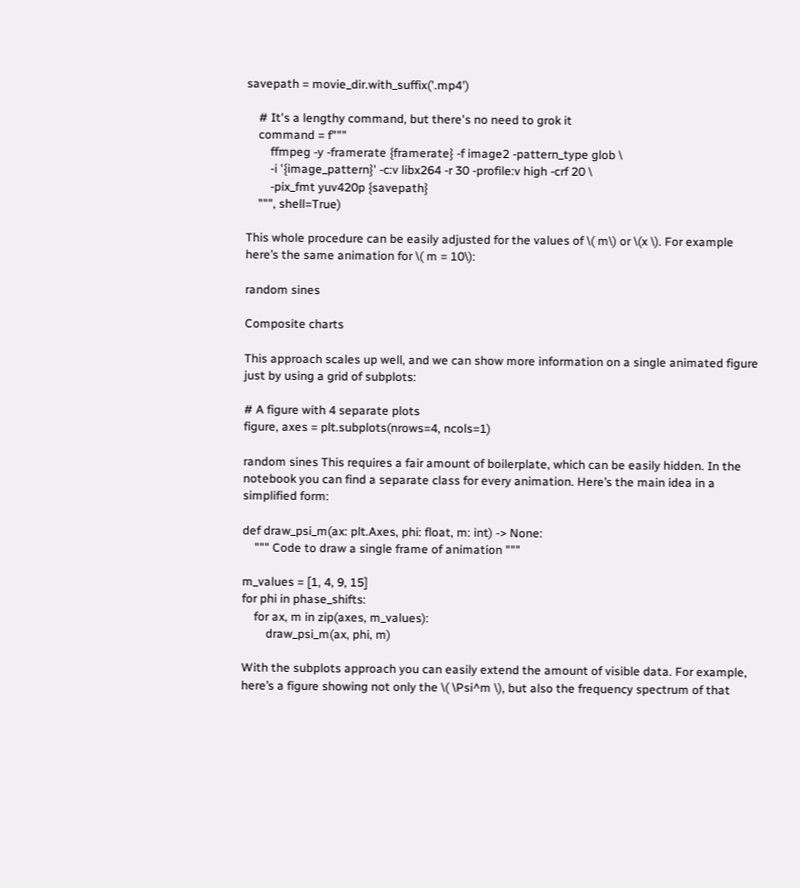savepath = movie_dir.with_suffix('.mp4')

    # It's a lengthy command, but there's no need to grok it
    command = f"""
        ffmpeg -y -framerate {framerate} -f image2 -pattern_type glob \
        -i '{image_pattern}' -c:v libx264 -r 30 -profile:v high -crf 20 \
        -pix_fmt yuv420p {savepath}
    """, shell=True)

This whole procedure can be easily adjusted for the values of \( m\) or \(x \). For example here’s the same animation for \( m = 10\):

random sines

Composite charts

This approach scales up well, and we can show more information on a single animated figure just by using a grid of subplots:

# A figure with 4 separate plots
figure, axes = plt.subplots(nrows=4, ncols=1)

random sines This requires a fair amount of boilerplate, which can be easily hidden. In the notebook you can find a separate class for every animation. Here’s the main idea in a simplified form:

def draw_psi_m(ax: plt.Axes, phi: float, m: int) -> None:
    """ Code to draw a single frame of animation """

m_values = [1, 4, 9, 15]
for phi in phase_shifts:
    for ax, m in zip(axes, m_values):
        draw_psi_m(ax, phi, m)

With the subplots approach you can easily extend the amount of visible data. For example, here’s a figure showing not only the \( \Psi^m \), but also the frequency spectrum of that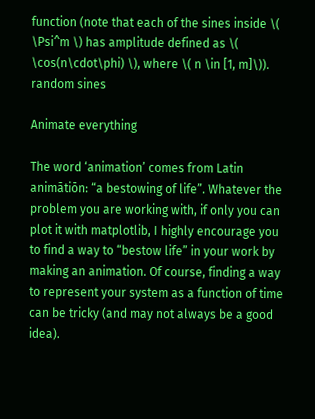function (note that each of the sines inside \( \Psi^m \) has amplitude defined as \( \cos(n\cdot\phi) \), where \( n \in [1, m]\)). random sines

Animate everything

The word ‘animation’ comes from Latin animātiōn: “a bestowing of life”. Whatever the problem you are working with, if only you can plot it with matplotlib, I highly encourage you to find a way to “bestow life” in your work by making an animation. Of course, finding a way to represent your system as a function of time can be tricky (and may not always be a good idea).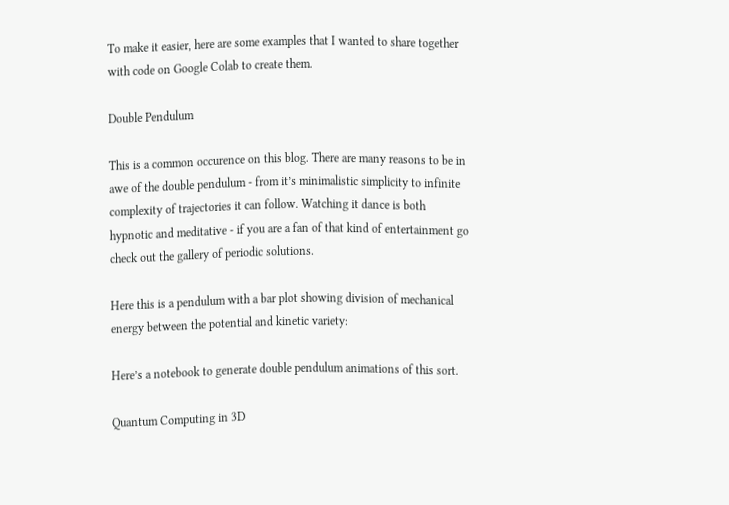To make it easier, here are some examples that I wanted to share together with code on Google Colab to create them.

Double Pendulum

This is a common occurence on this blog. There are many reasons to be in awe of the double pendulum - from it’s minimalistic simplicity to infinite complexity of trajectories it can follow. Watching it dance is both hypnotic and meditative - if you are a fan of that kind of entertainment go check out the gallery of periodic solutions.

Here this is a pendulum with a bar plot showing division of mechanical energy between the potential and kinetic variety:

Here’s a notebook to generate double pendulum animations of this sort.

Quantum Computing in 3D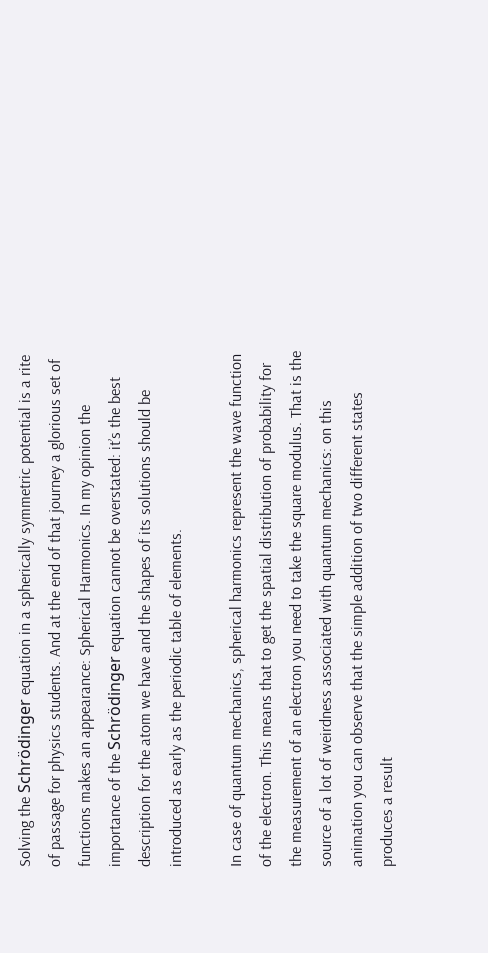Solving the Schrödinger equation in a spherically symmetric potential is a rite of passage for physics students. And at the end of that journey a glorious set of functions makes an appearance: Spherical Harmonics. In my opinion the importance of the Schrödinger equation cannot be overstated: it’s the best description for the atom we have and the shapes of its solutions should be introduced as early as the periodic table of elements.

In case of quantum mechanics, spherical harmonics represent the wave function of the electron. This means that to get the spatial distribution of probability for the measurement of an electron you need to take the square modulus. That is the source of a lot of weirdness associated with quantum mechanics: on this animation you can observe that the simple addition of two different states produces a result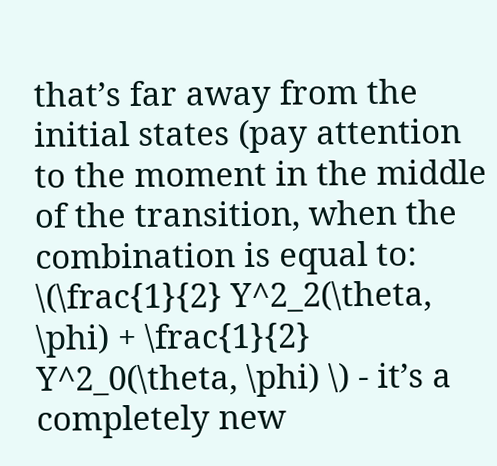that’s far away from the initial states (pay attention to the moment in the middle of the transition, when the combination is equal to: \(\frac{1}{2} Y^2_2(\theta, \phi) + \frac{1}{2} Y^2_0(\theta, \phi) \) - it’s a completely new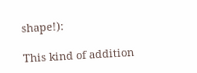shape!):

This kind of addition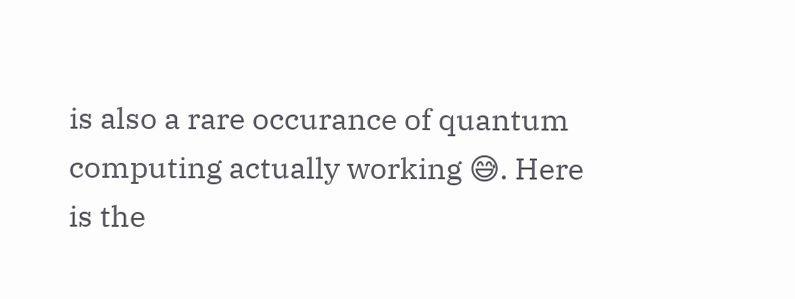is also a rare occurance of quantum computing actually working 😅. Here is the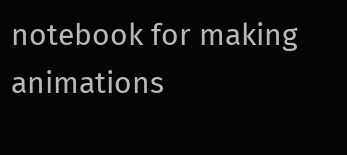notebook for making animations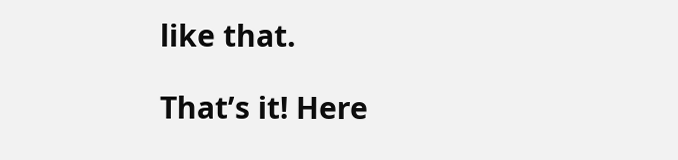like that.

That’s it! Here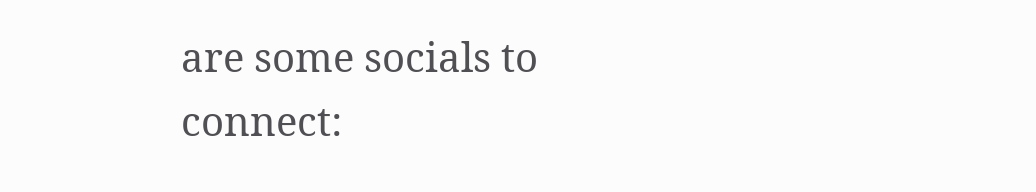are some socials to connect: